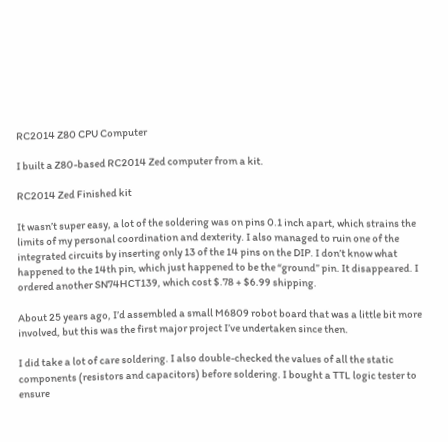RC2014 Z80 CPU Computer

I built a Z80-based RC2014 Zed computer from a kit.

RC2014 Zed Finished kit

It wasn’t super easy, a lot of the soldering was on pins 0.1 inch apart, which strains the limits of my personal coordination and dexterity. I also managed to ruin one of the integrated circuits by inserting only 13 of the 14 pins on the DIP. I don’t know what happened to the 14th pin, which just happened to be the “ground” pin. It disappeared. I ordered another SN74HCT139, which cost $.78 + $6.99 shipping.

About 25 years ago, I’d assembled a small M6809 robot board that was a little bit more involved, but this was the first major project I’ve undertaken since then.

I did take a lot of care soldering. I also double-checked the values of all the static components (resistors and capacitors) before soldering. I bought a TTL logic tester to ensure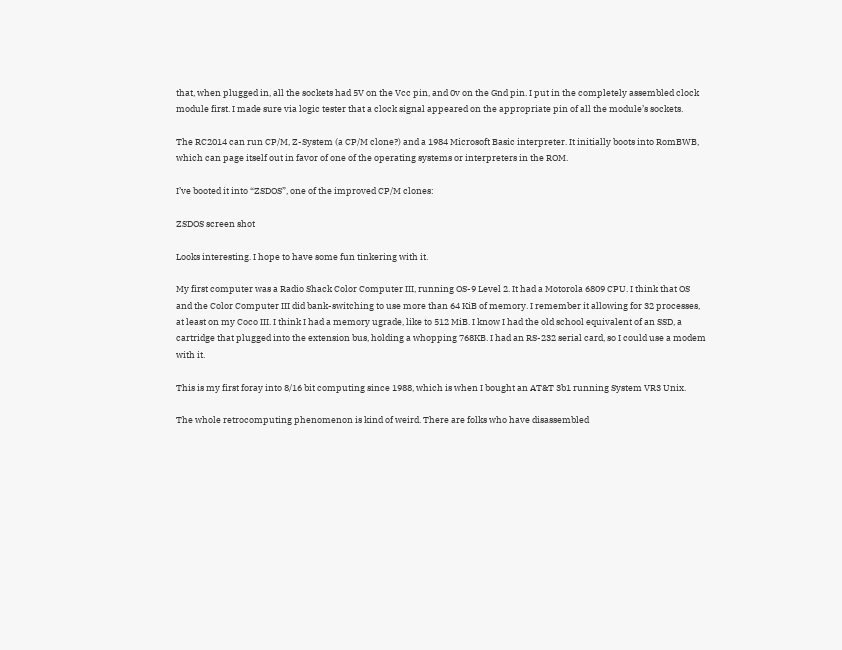that, when plugged in, all the sockets had 5V on the Vcc pin, and 0v on the Gnd pin. I put in the completely assembled clock module first. I made sure via logic tester that a clock signal appeared on the appropriate pin of all the module’s sockets.

The RC2014 can run CP/M, Z-System (a CP/M clone?) and a 1984 Microsoft Basic interpreter. It initially boots into RomBWB, which can page itself out in favor of one of the operating systems or interpreters in the ROM.

I’ve booted it into “ZSDOS”, one of the improved CP/M clones:

ZSDOS screen shot

Looks interesting. I hope to have some fun tinkering with it.

My first computer was a Radio Shack Color Computer III, running OS-9 Level 2. It had a Motorola 6809 CPU. I think that OS and the Color Computer III did bank-switching to use more than 64 KiB of memory. I remember it allowing for 32 processes, at least on my Coco III. I think I had a memory ugrade, like to 512 MiB. I know I had the old school equivalent of an SSD, a cartridge that plugged into the extension bus, holding a whopping 768KB. I had an RS-232 serial card, so I could use a modem with it.

This is my first foray into 8/16 bit computing since 1988, which is when I bought an AT&T 3b1 running System VR3 Unix.

The whole retrocomputing phenomenon is kind of weird. There are folks who have disassembled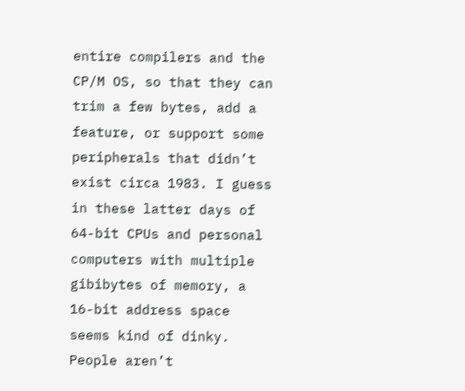entire compilers and the CP/M OS, so that they can trim a few bytes, add a feature, or support some peripherals that didn’t exist circa 1983. I guess in these latter days of 64-bit CPUs and personal computers with multiple gibibytes of memory, a 16-bit address space seems kind of dinky. People aren’t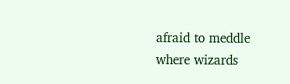afraid to meddle where wizards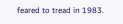feared to tread in 1983.